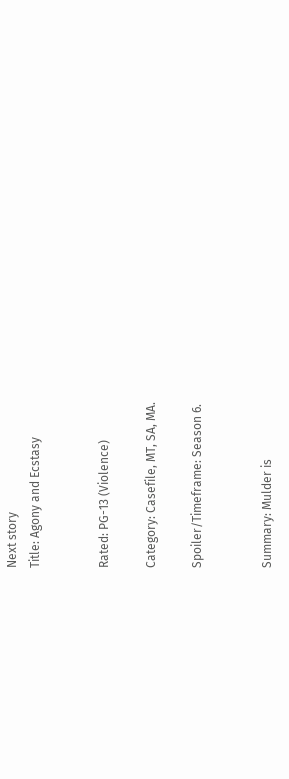Next story
Title: Agony and Ecstasy


Rated: PG-13 (Violence)

Category: Casefile, MT, SA, MA.

Spoiler/Timeframe: Season 6.


Summary: Mulder is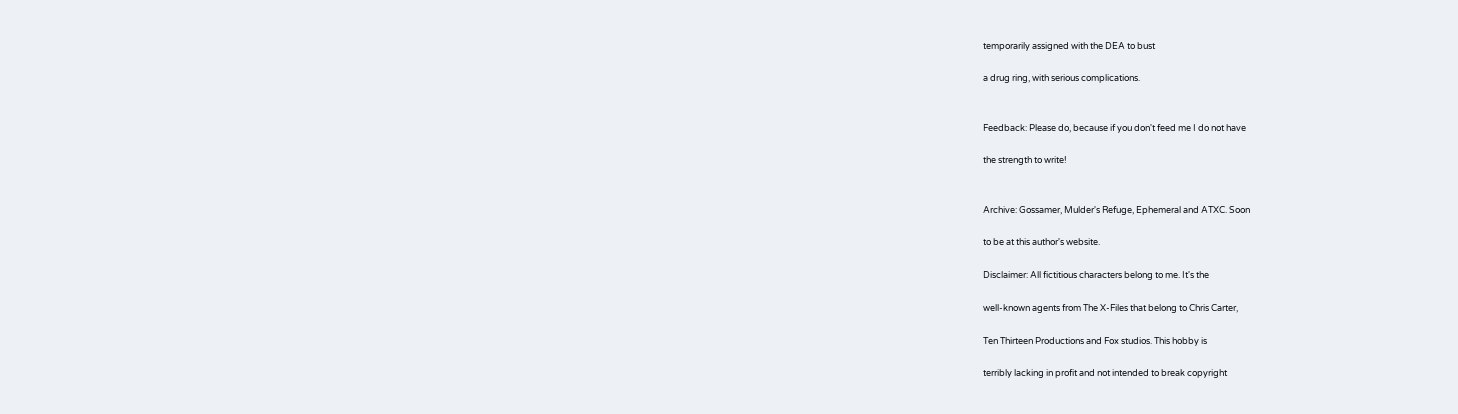temporarily assigned with the DEA to bust

a drug ring, with serious complications.


Feedback: Please do, because if you don't feed me I do not have

the strength to write!


Archive: Gossamer, Mulder's Refuge, Ephemeral and ATXC. Soon

to be at this author's website.

Disclaimer: All fictitious characters belong to me. It's the

well-known agents from The X-Files that belong to Chris Carter,

Ten Thirteen Productions and Fox studios. This hobby is

terribly lacking in profit and not intended to break copyright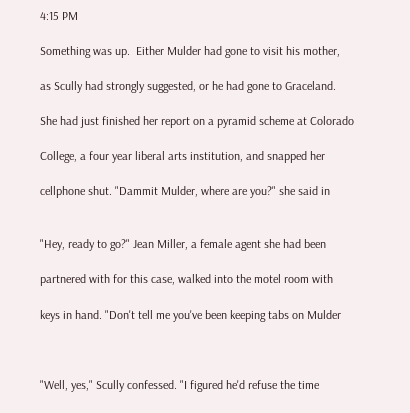4:15 PM

Something was up.  Either Mulder had gone to visit his mother,

as Scully had strongly suggested, or he had gone to Graceland.

She had just finished her report on a pyramid scheme at Colorado

College, a four year liberal arts institution, and snapped her

cellphone shut. "Dammit Mulder, where are you?" she said in


"Hey, ready to go?" Jean Miller, a female agent she had been

partnered with for this case, walked into the motel room with

keys in hand. "Don't tell me you've been keeping tabs on Mulder



"Well, yes," Scully confessed. "I figured he'd refuse the time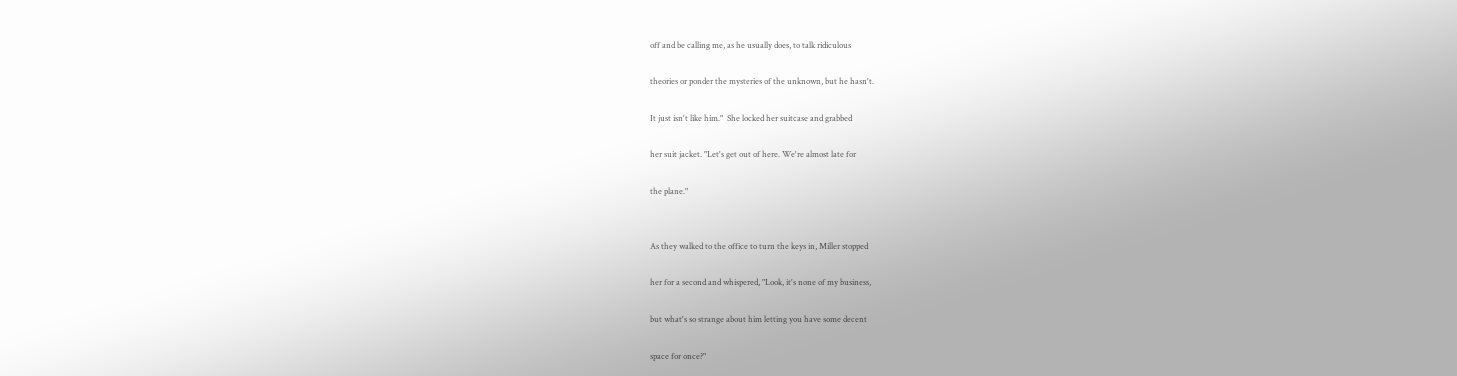off and be calling me, as he usually does, to talk ridiculous

theories or ponder the mysteries of the unknown, but he hasn't.

It just isn't like him."  She locked her suitcase and grabbed

her suit jacket. "Let's get out of here. We're almost late for

the plane."


As they walked to the office to turn the keys in, Miller stopped

her for a second and whispered, "Look, it's none of my business,

but what's so strange about him letting you have some decent

space for once?"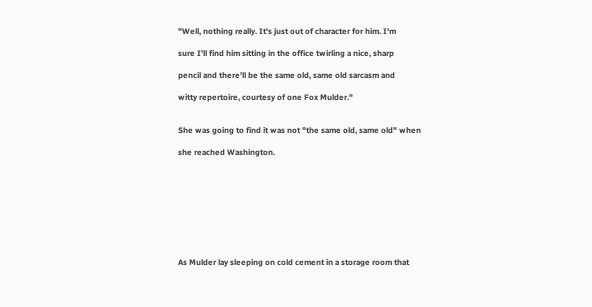"Well, nothing really. It's just out of character for him. I'm

sure I'll find him sitting in the office twirling a nice, sharp

pencil and there'll be the same old, same old sarcasm and

witty repertoire, courtesy of one Fox Mulder."


She was going to find it was not "the same old, same old" when

she reached Washington.









As Mulder lay sleeping on cold cement in a storage room that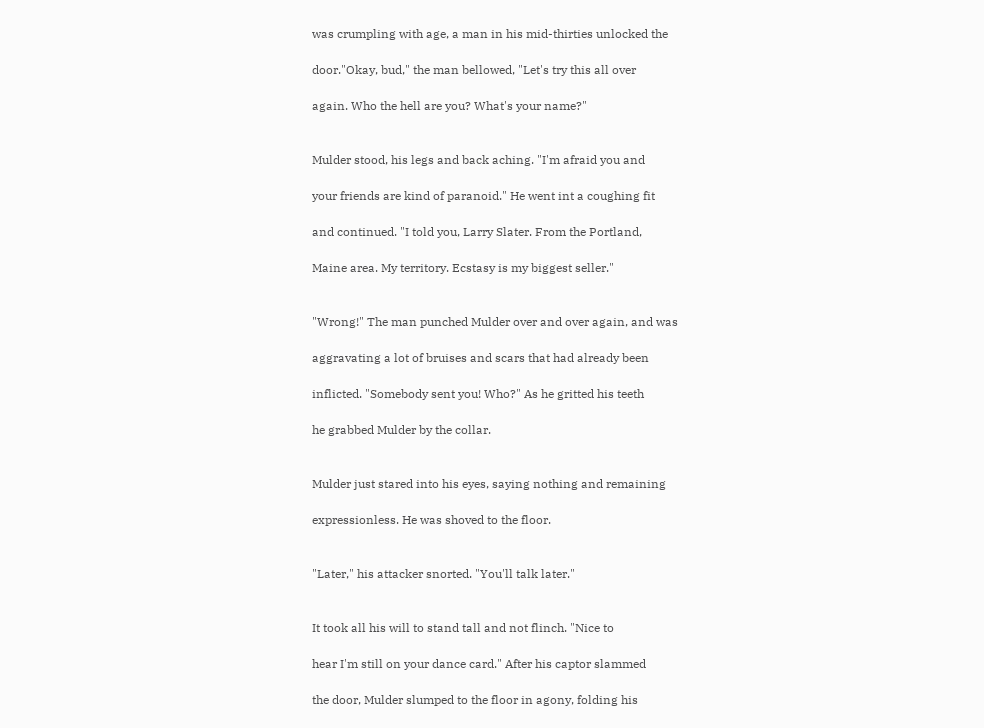was crumpling with age, a man in his mid-thirties unlocked the

door."Okay, bud," the man bellowed, "Let's try this all over

again. Who the hell are you? What's your name?"


Mulder stood, his legs and back aching. "I'm afraid you and

your friends are kind of paranoid." He went int a coughing fit

and continued. "I told you, Larry Slater. From the Portland,

Maine area. My territory. Ecstasy is my biggest seller."


"Wrong!" The man punched Mulder over and over again, and was

aggravating a lot of bruises and scars that had already been

inflicted. "Somebody sent you! Who?" As he gritted his teeth

he grabbed Mulder by the collar.


Mulder just stared into his eyes, saying nothing and remaining

expressionless. He was shoved to the floor.


"Later," his attacker snorted. "You'll talk later."


It took all his will to stand tall and not flinch. "Nice to

hear I'm still on your dance card." After his captor slammed

the door, Mulder slumped to the floor in agony, folding his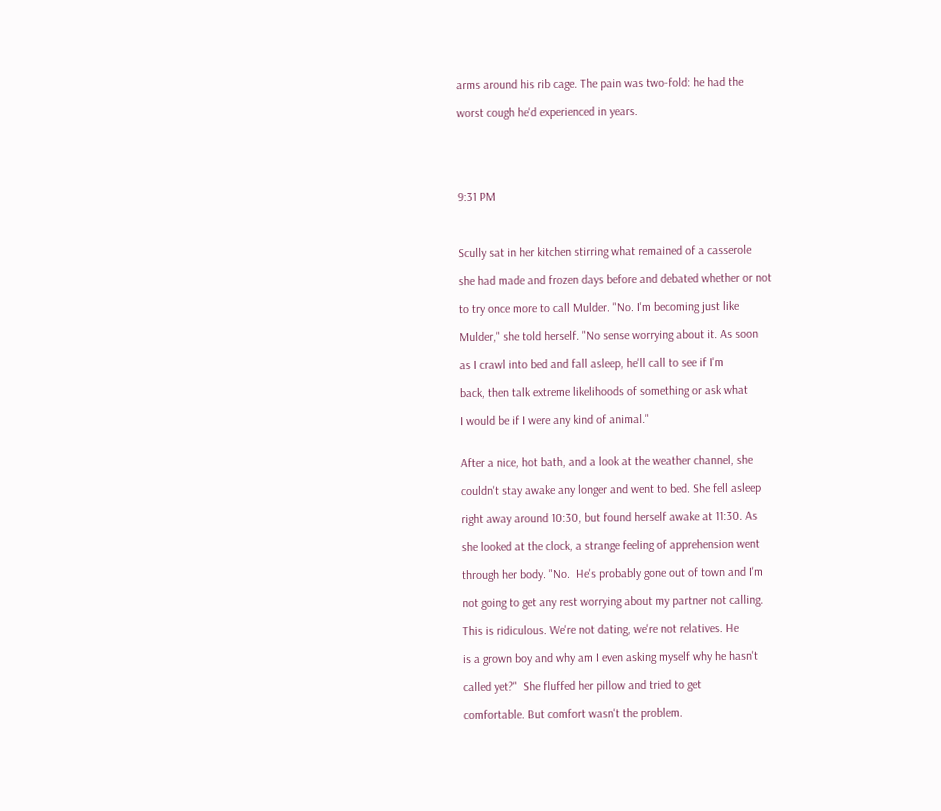arms around his rib cage. The pain was two-fold: he had the

worst cough he'd experienced in years.





9:31 PM



Scully sat in her kitchen stirring what remained of a casserole

she had made and frozen days before and debated whether or not

to try once more to call Mulder. "No. I'm becoming just like

Mulder," she told herself. "No sense worrying about it. As soon

as I crawl into bed and fall asleep, he'll call to see if I'm

back, then talk extreme likelihoods of something or ask what

I would be if I were any kind of animal."


After a nice, hot bath, and a look at the weather channel, she

couldn't stay awake any longer and went to bed. She fell asleep

right away around 10:30, but found herself awake at 11:30. As

she looked at the clock, a strange feeling of apprehension went

through her body. "No.  He's probably gone out of town and I'm

not going to get any rest worrying about my partner not calling.

This is ridiculous. We're not dating, we're not relatives. He

is a grown boy and why am I even asking myself why he hasn't

called yet?"  She fluffed her pillow and tried to get

comfortable. But comfort wasn't the problem.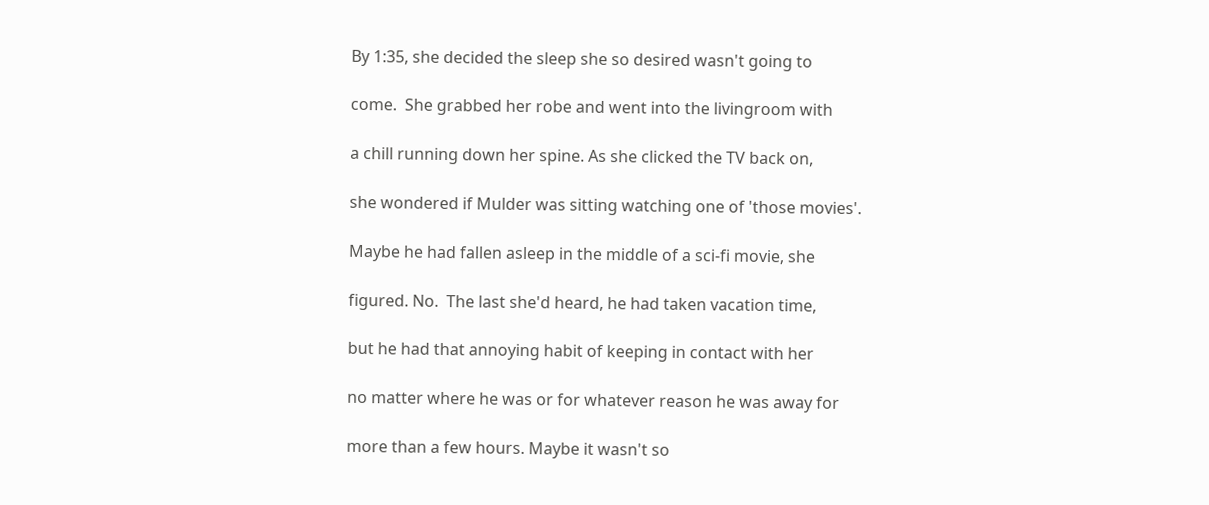By 1:35, she decided the sleep she so desired wasn't going to

come.  She grabbed her robe and went into the livingroom with

a chill running down her spine. As she clicked the TV back on,

she wondered if Mulder was sitting watching one of 'those movies'.

Maybe he had fallen asleep in the middle of a sci-fi movie, she

figured. No.  The last she'd heard, he had taken vacation time,

but he had that annoying habit of keeping in contact with her

no matter where he was or for whatever reason he was away for

more than a few hours. Maybe it wasn't so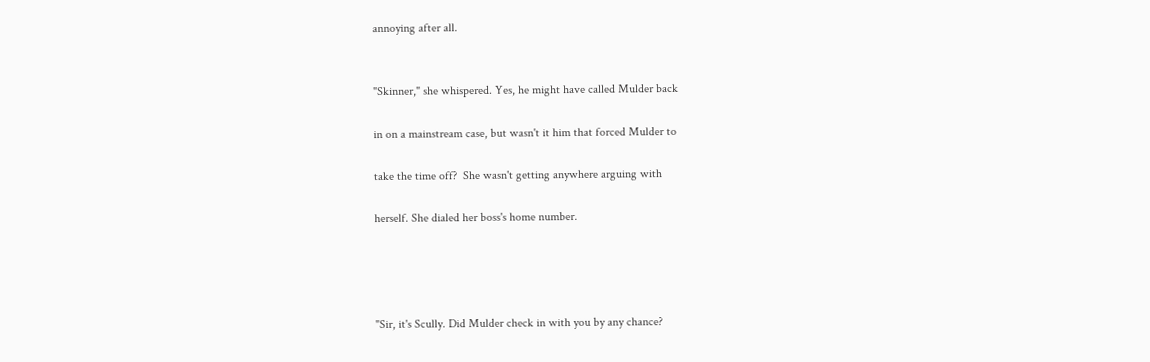annoying after all.


"Skinner," she whispered. Yes, he might have called Mulder back

in on a mainstream case, but wasn't it him that forced Mulder to

take the time off?  She wasn't getting anywhere arguing with

herself. She dialed her boss's home number.




"Sir, it's Scully. Did Mulder check in with you by any chance?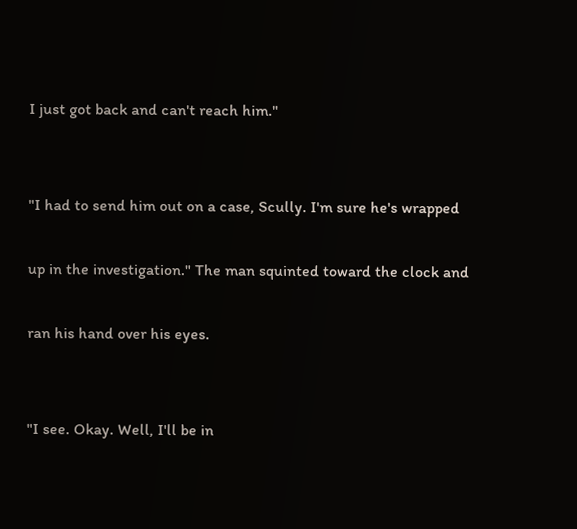I just got back and can't reach him."


"I had to send him out on a case, Scully. I'm sure he's wrapped

up in the investigation." The man squinted toward the clock and

ran his hand over his eyes.


"I see. Okay. Well, I'll be in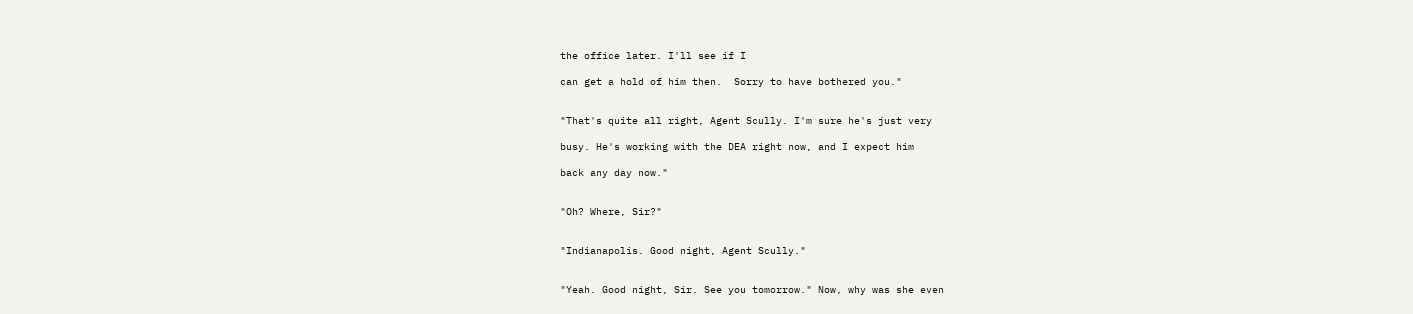the office later. I'll see if I

can get a hold of him then.  Sorry to have bothered you."


"That's quite all right, Agent Scully. I'm sure he's just very

busy. He's working with the DEA right now, and I expect him

back any day now."


"Oh? Where, Sir?"


"Indianapolis. Good night, Agent Scully."


"Yeah. Good night, Sir. See you tomorrow." Now, why was she even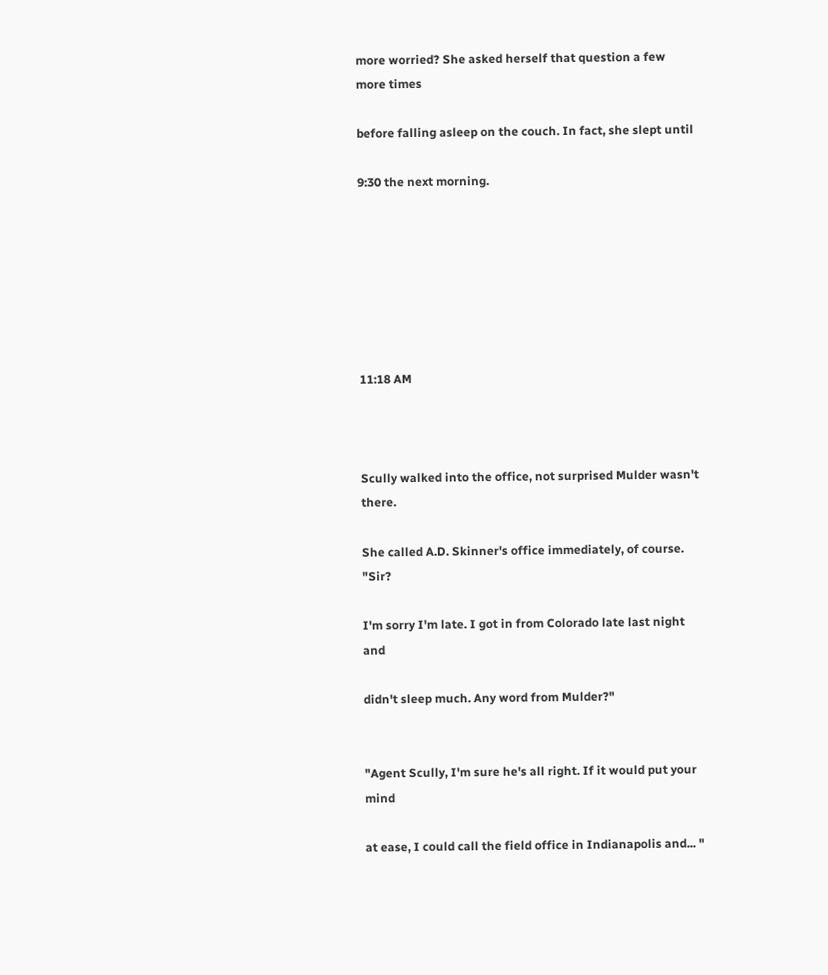more worried? She asked herself that question a few more times

before falling asleep on the couch. In fact, she slept until

9:30 the next morning.







11:18 AM



Scully walked into the office, not surprised Mulder wasn't there.

She called A.D. Skinner's office immediately, of course. "Sir?

I'm sorry I'm late. I got in from Colorado late last night and

didn't sleep much. Any word from Mulder?"


"Agent Scully, I'm sure he's all right. If it would put your mind

at ease, I could call the field office in Indianapolis and... "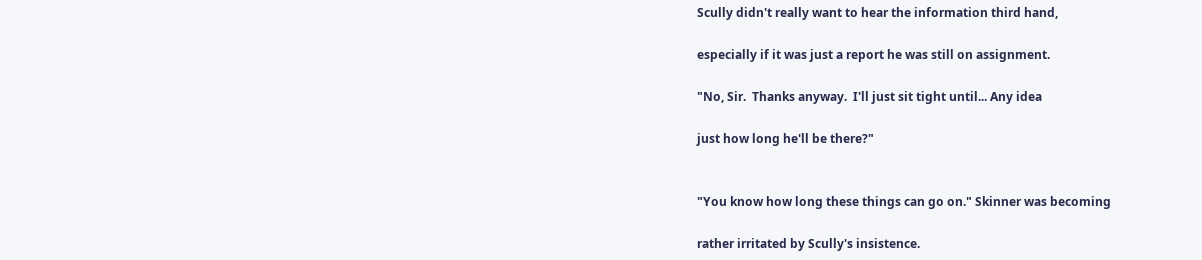Scully didn't really want to hear the information third hand,

especially if it was just a report he was still on assignment.

"No, Sir.  Thanks anyway.  I'll just sit tight until... Any idea

just how long he'll be there?"


"You know how long these things can go on." Skinner was becoming

rather irritated by Scully's insistence.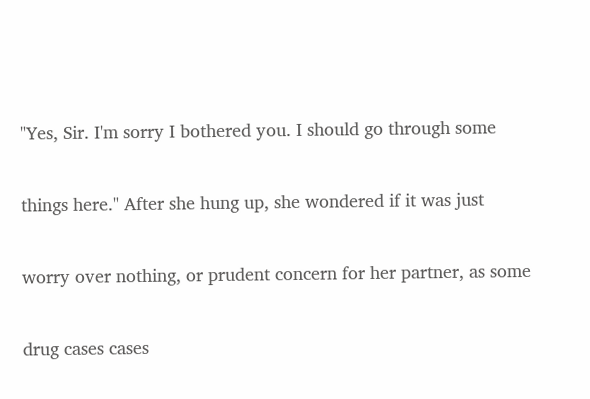"Yes, Sir. I'm sorry I bothered you. I should go through some

things here." After she hung up, she wondered if it was just

worry over nothing, or prudent concern for her partner, as some

drug cases cases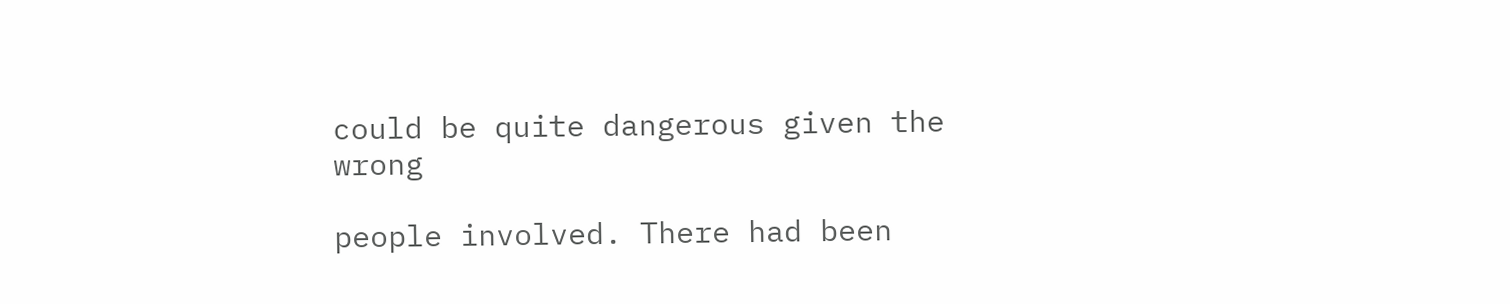could be quite dangerous given the wrong

people involved. There had been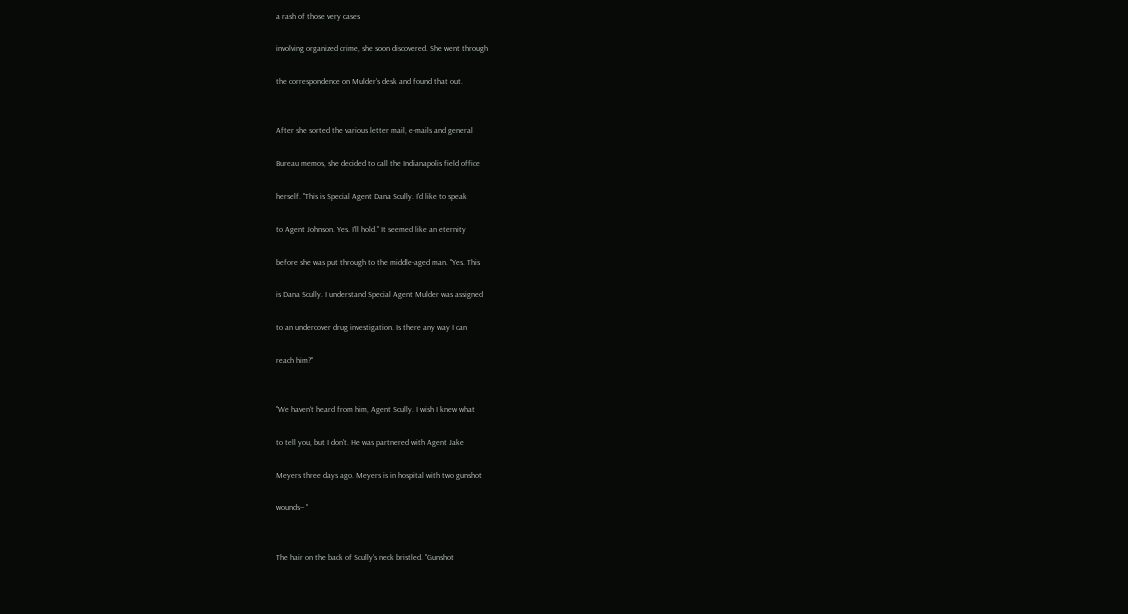a rash of those very cases

involving organized crime, she soon discovered. She went through

the correspondence on Mulder's desk and found that out.


After she sorted the various letter mail, e-mails and general

Bureau memos, she decided to call the Indianapolis field office

herself. "This is Special Agent Dana Scully. I'd like to speak

to Agent Johnson. Yes. I'll hold." It seemed like an eternity

before she was put through to the middle-aged man. "Yes. This

is Dana Scully. I understand Special Agent Mulder was assigned

to an undercover drug investigation. Is there any way I can

reach him?"


"We haven't heard from him, Agent Scully. I wish I knew what

to tell you, but I don't. He was partnered with Agent Jake

Meyers three days ago. Meyers is in hospital with two gunshot

wounds-- "


The hair on the back of Scully's neck bristled. "Gunshot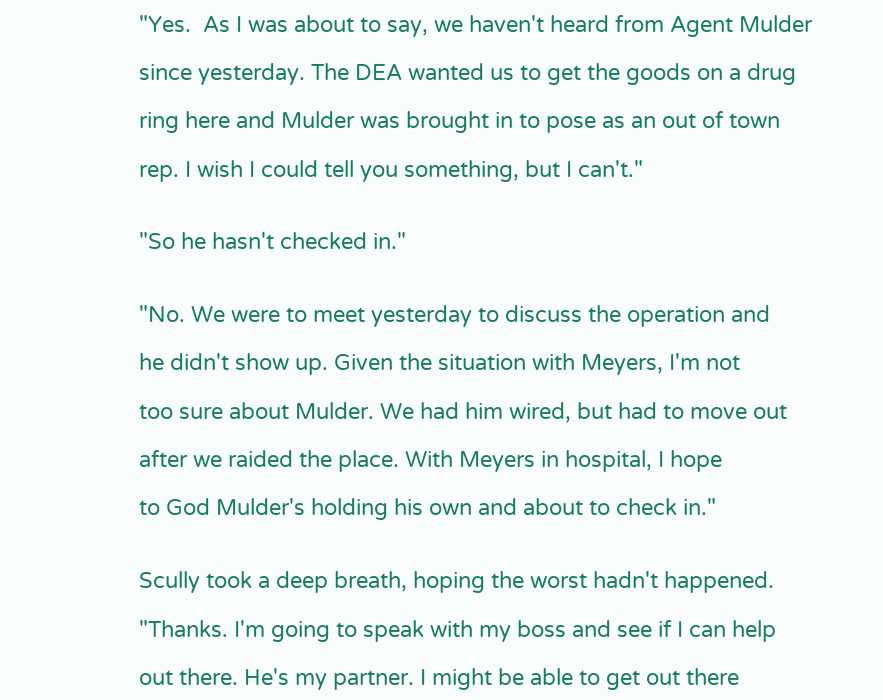"Yes.  As I was about to say, we haven't heard from Agent Mulder

since yesterday. The DEA wanted us to get the goods on a drug

ring here and Mulder was brought in to pose as an out of town

rep. I wish I could tell you something, but I can't."


"So he hasn't checked in."


"No. We were to meet yesterday to discuss the operation and

he didn't show up. Given the situation with Meyers, I'm not

too sure about Mulder. We had him wired, but had to move out

after we raided the place. With Meyers in hospital, I hope

to God Mulder's holding his own and about to check in."


Scully took a deep breath, hoping the worst hadn't happened.

"Thanks. I'm going to speak with my boss and see if I can help

out there. He's my partner. I might be able to get out there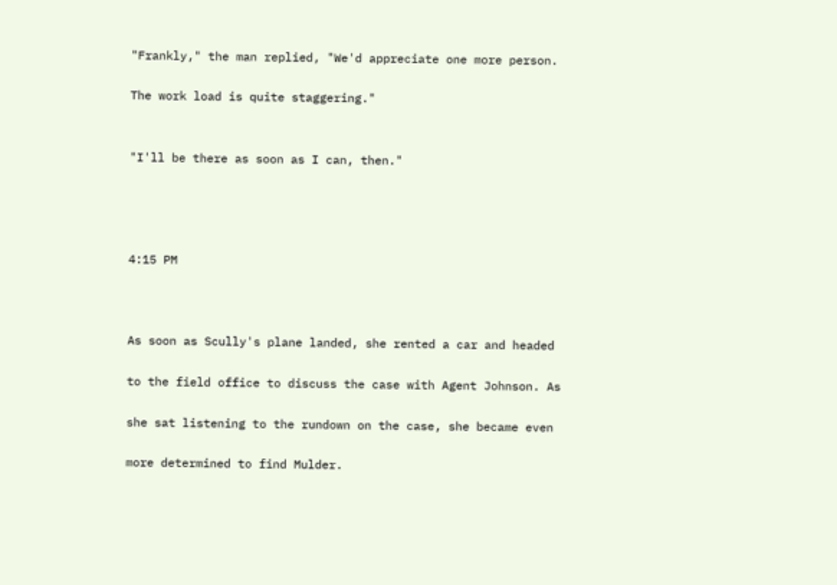"Frankly," the man replied, "We'd appreciate one more person.

The work load is quite staggering."


"I'll be there as soon as I can, then."




4:15 PM



As soon as Scully's plane landed, she rented a car and headed

to the field office to discuss the case with Agent Johnson. As

she sat listening to the rundown on the case, she became even

more determined to find Mulder.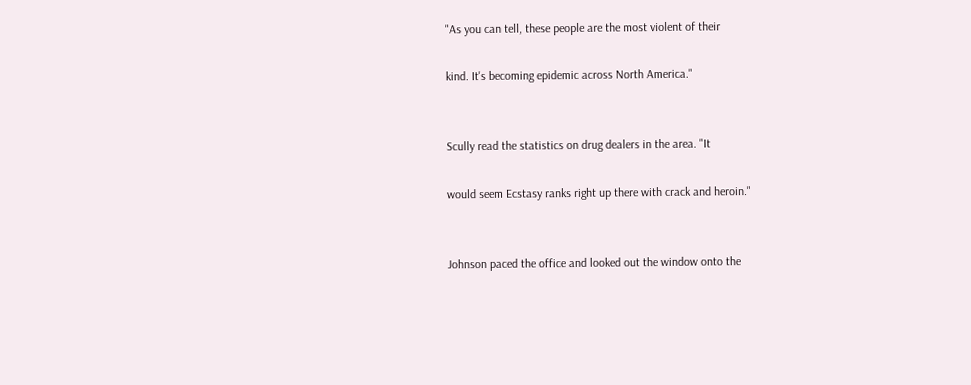"As you can tell, these people are the most violent of their

kind. It's becoming epidemic across North America."


Scully read the statistics on drug dealers in the area. "It

would seem Ecstasy ranks right up there with crack and heroin."


Johnson paced the office and looked out the window onto the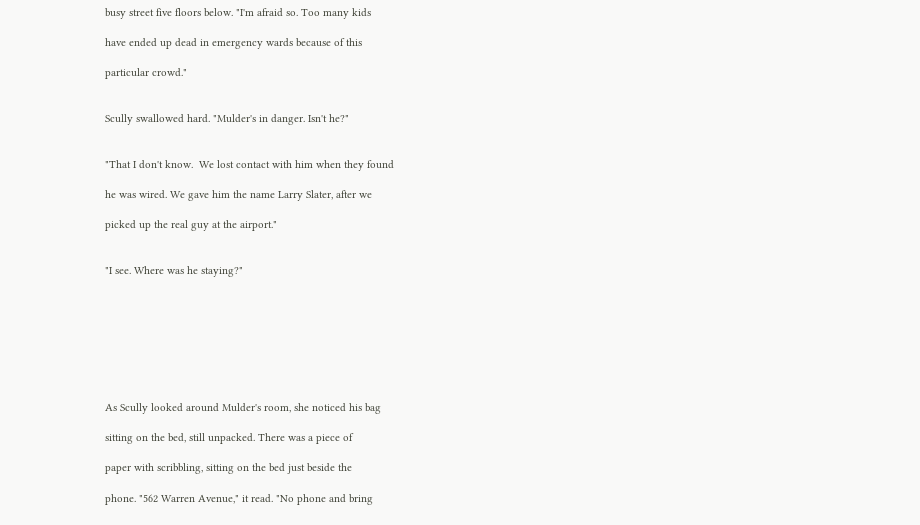busy street five floors below. "I'm afraid so. Too many kids

have ended up dead in emergency wards because of this

particular crowd."


Scully swallowed hard. "Mulder's in danger. Isn't he?"


"That I don't know.  We lost contact with him when they found

he was wired. We gave him the name Larry Slater, after we

picked up the real guy at the airport."


"I see. Where was he staying?"








As Scully looked around Mulder's room, she noticed his bag

sitting on the bed, still unpacked. There was a piece of

paper with scribbling, sitting on the bed just beside the

phone. "562 Warren Avenue," it read. "No phone and bring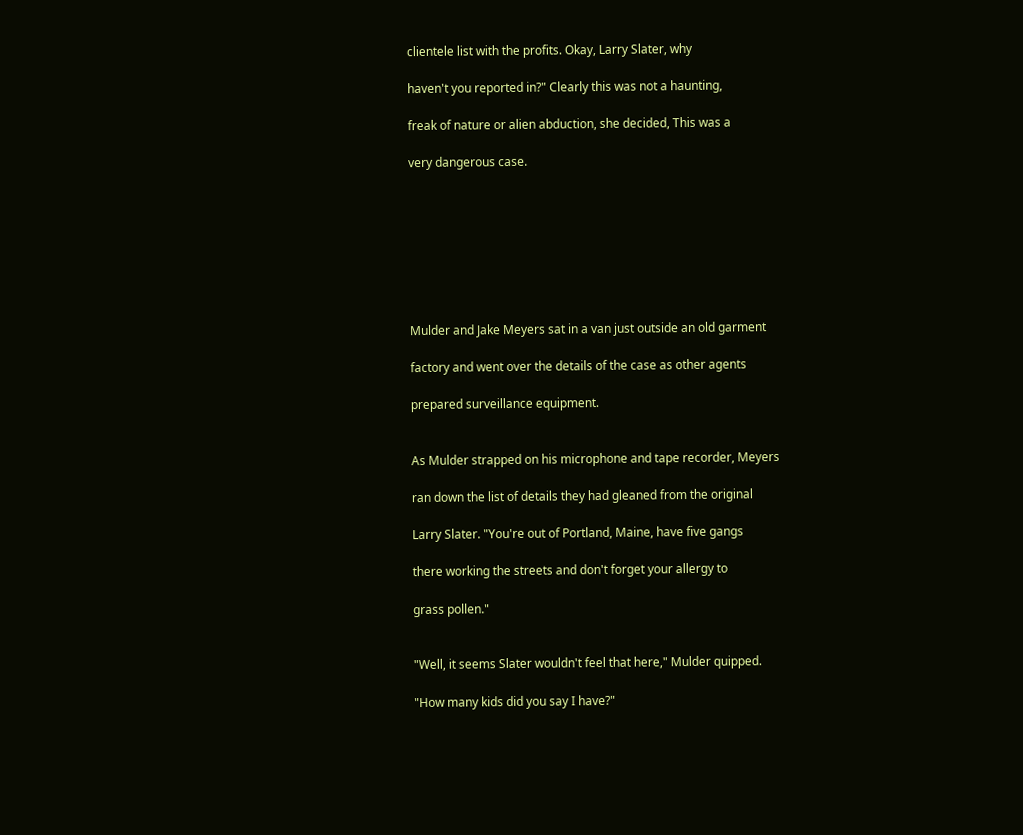clientele list with the profits. Okay, Larry Slater, why

haven't you reported in?" Clearly this was not a haunting,

freak of nature or alien abduction, she decided, This was a

very dangerous case.








Mulder and Jake Meyers sat in a van just outside an old garment

factory and went over the details of the case as other agents

prepared surveillance equipment.


As Mulder strapped on his microphone and tape recorder, Meyers

ran down the list of details they had gleaned from the original

Larry Slater. "You're out of Portland, Maine, have five gangs

there working the streets and don't forget your allergy to

grass pollen."


"Well, it seems Slater wouldn't feel that here," Mulder quipped.

"How many kids did you say I have?"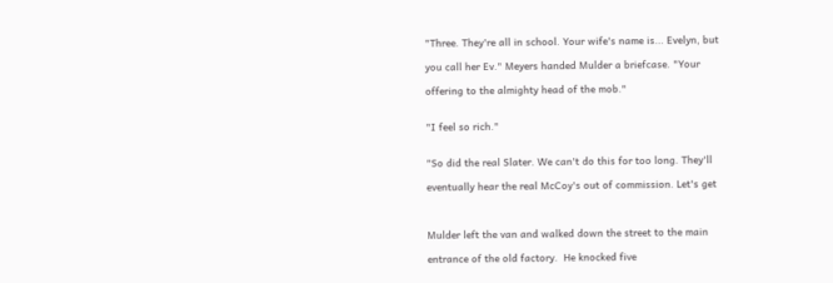"Three. They're all in school. Your wife's name is... Evelyn, but

you call her Ev." Meyers handed Mulder a briefcase. "Your

offering to the almighty head of the mob."


"I feel so rich."


"So did the real Slater. We can't do this for too long. They'll

eventually hear the real McCoy's out of commission. Let's get



Mulder left the van and walked down the street to the main

entrance of the old factory.  He knocked five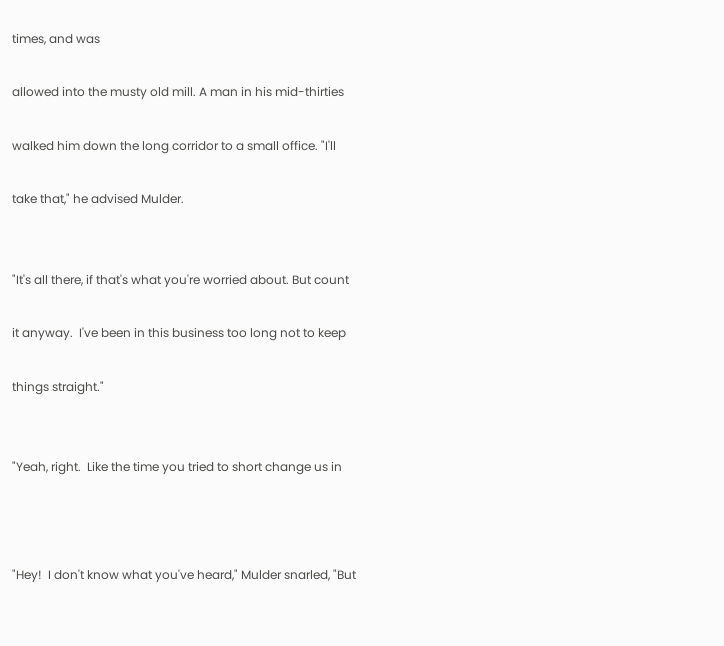times, and was

allowed into the musty old mill. A man in his mid-thirties

walked him down the long corridor to a small office. "I'll

take that," he advised Mulder.


"It's all there, if that's what you're worried about. But count

it anyway.  I've been in this business too long not to keep

things straight."


"Yeah, right.  Like the time you tried to short change us in



"Hey!  I don't know what you've heard," Mulder snarled, "But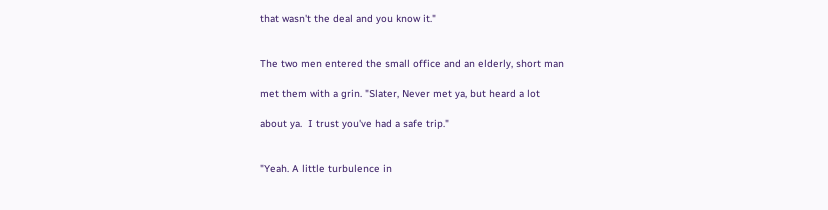that wasn't the deal and you know it."


The two men entered the small office and an elderly, short man

met them with a grin. "Slater, Never met ya, but heard a lot

about ya.  I trust you've had a safe trip."


"Yeah. A little turbulence in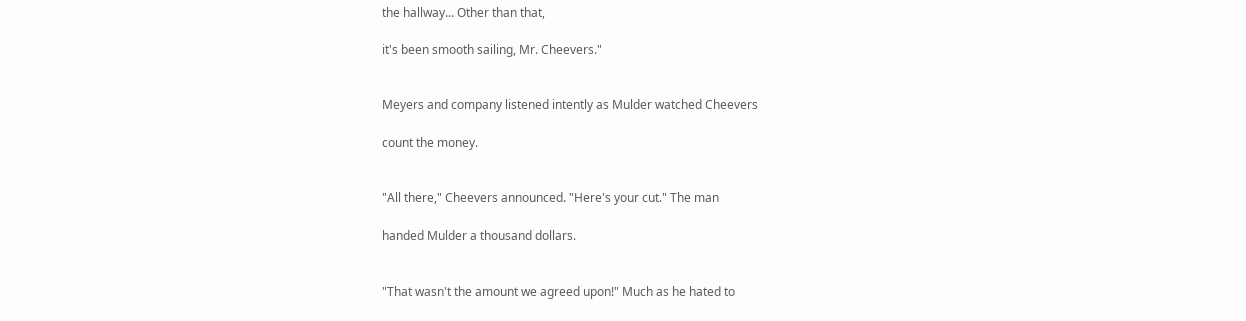the hallway... Other than that,

it's been smooth sailing, Mr. Cheevers."


Meyers and company listened intently as Mulder watched Cheevers

count the money.


"All there," Cheevers announced. "Here's your cut." The man

handed Mulder a thousand dollars.


"That wasn't the amount we agreed upon!" Much as he hated to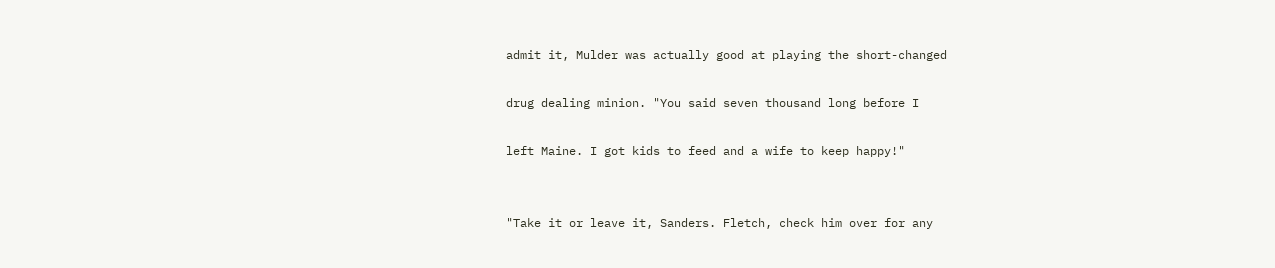admit it, Mulder was actually good at playing the short-changed

drug dealing minion. "You said seven thousand long before I

left Maine. I got kids to feed and a wife to keep happy!"


"Take it or leave it, Sanders. Fletch, check him over for any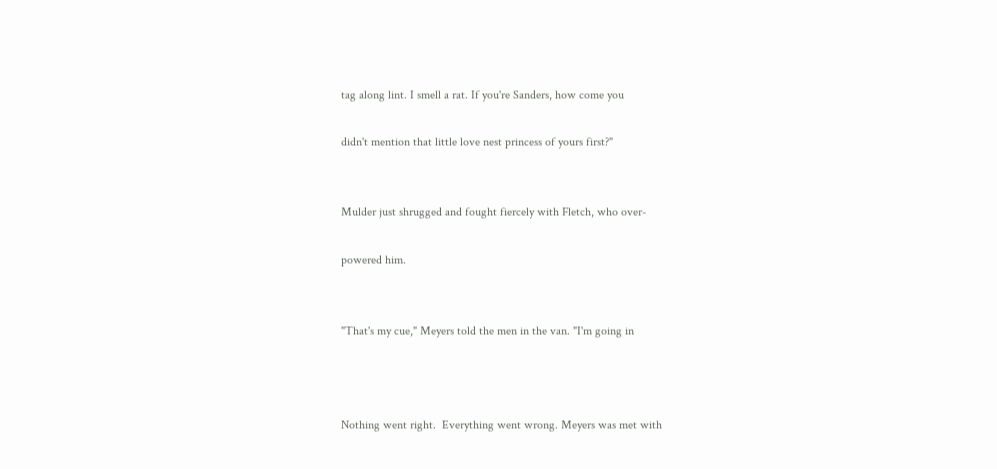tag along lint. I smell a rat. If you're Sanders, how come you

didn't mention that little love nest princess of yours first?"


Mulder just shrugged and fought fiercely with Fletch, who over-

powered him.


"That's my cue," Meyers told the men in the van. "I'm going in



Nothing went right.  Everything went wrong. Meyers was met with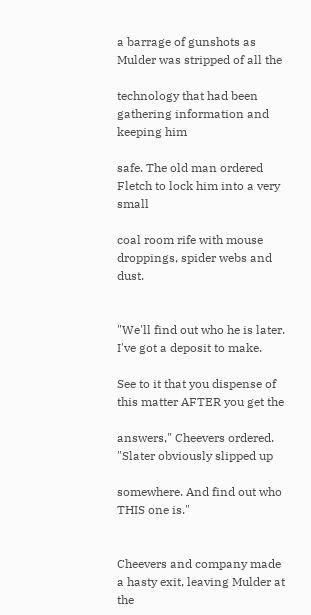a barrage of gunshots as Mulder was stripped of all the

technology that had been gathering information and keeping him

safe. The old man ordered Fletch to lock him into a very small

coal room rife with mouse droppings, spider webs and dust.


"We'll find out who he is later. I've got a deposit to make.

See to it that you dispense of this matter AFTER you get the

answers," Cheevers ordered. "Slater obviously slipped up

somewhere. And find out who THIS one is."


Cheevers and company made a hasty exit, leaving Mulder at the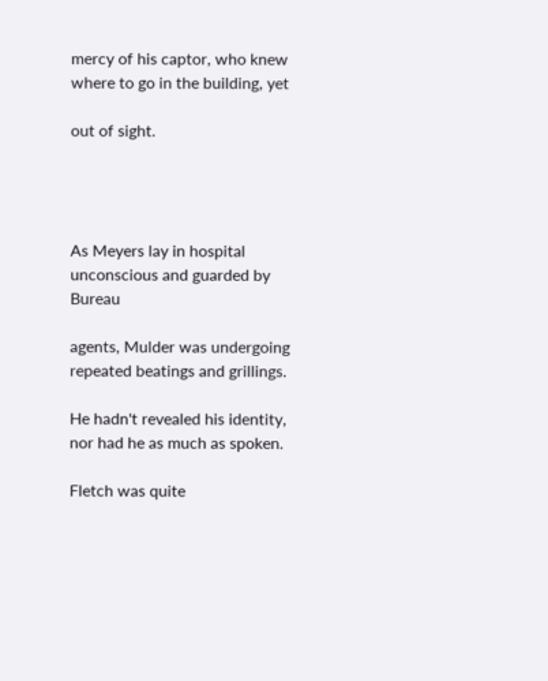mercy of his captor, who knew where to go in the building, yet

out of sight.




As Meyers lay in hospital unconscious and guarded by Bureau

agents, Mulder was undergoing repeated beatings and grillings.

He hadn't revealed his identity, nor had he as much as spoken.

Fletch was quite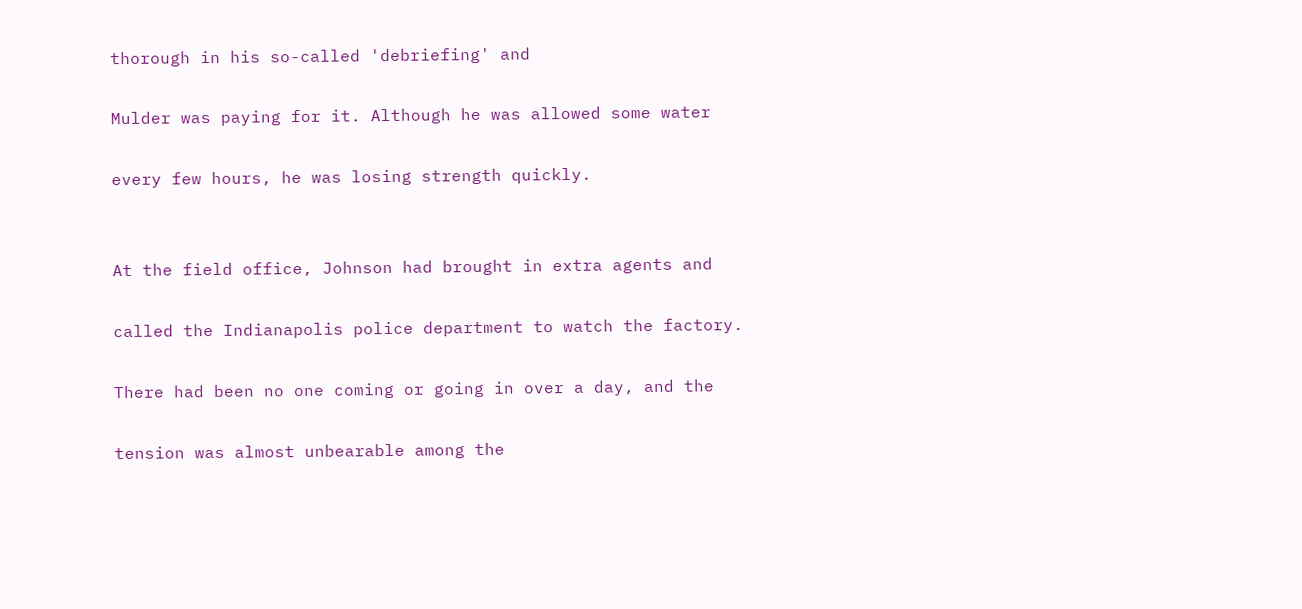thorough in his so-called 'debriefing' and

Mulder was paying for it. Although he was allowed some water

every few hours, he was losing strength quickly.


At the field office, Johnson had brought in extra agents and

called the Indianapolis police department to watch the factory.

There had been no one coming or going in over a day, and the

tension was almost unbearable among the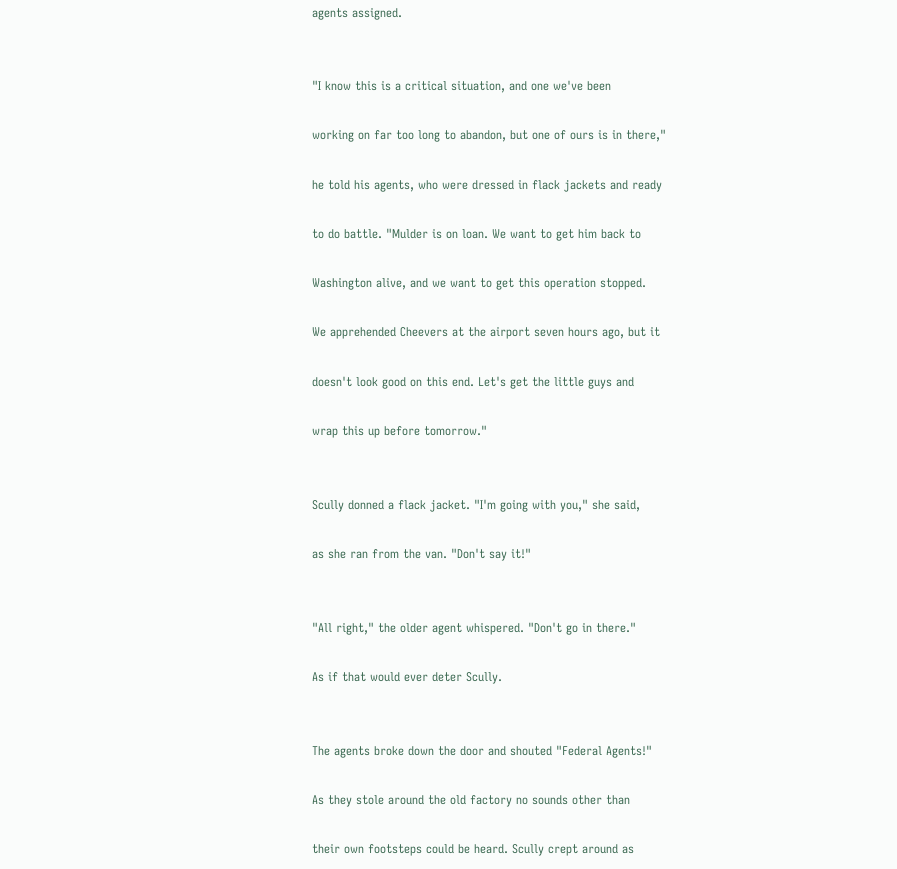agents assigned.


"I know this is a critical situation, and one we've been

working on far too long to abandon, but one of ours is in there,"

he told his agents, who were dressed in flack jackets and ready

to do battle. "Mulder is on loan. We want to get him back to

Washington alive, and we want to get this operation stopped.

We apprehended Cheevers at the airport seven hours ago, but it

doesn't look good on this end. Let's get the little guys and

wrap this up before tomorrow."


Scully donned a flack jacket. "I'm going with you," she said,

as she ran from the van. "Don't say it!"


"All right," the older agent whispered. "Don't go in there."

As if that would ever deter Scully.


The agents broke down the door and shouted "Federal Agents!"

As they stole around the old factory no sounds other than

their own footsteps could be heard. Scully crept around as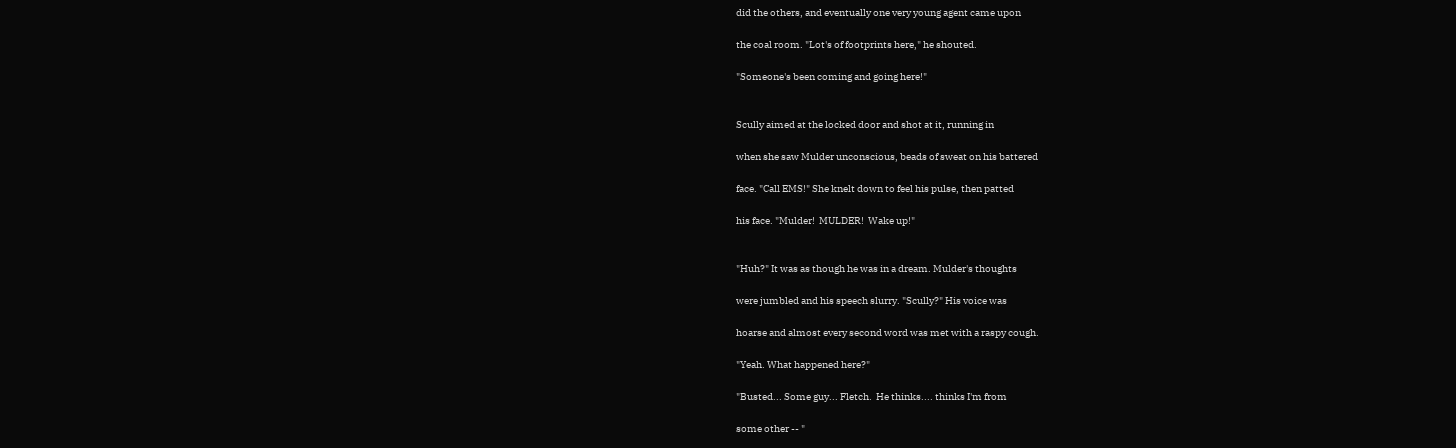did the others, and eventually one very young agent came upon

the coal room. "Lot's of footprints here," he shouted.

"Someone's been coming and going here!"


Scully aimed at the locked door and shot at it, running in

when she saw Mulder unconscious, beads of sweat on his battered

face. "Call EMS!" She knelt down to feel his pulse, then patted

his face. "Mulder!  MULDER!  Wake up!"


"Huh?" It was as though he was in a dream. Mulder's thoughts

were jumbled and his speech slurry. "Scully?" His voice was

hoarse and almost every second word was met with a raspy cough.

"Yeah. What happened here?"

"Busted... Some guy... Fletch.  He thinks.... thinks I'm from

some other -- "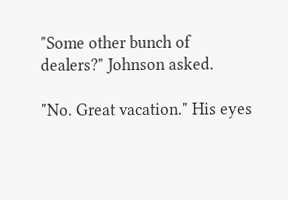"Some other bunch of dealers?" Johnson asked.

"No. Great vacation." His eyes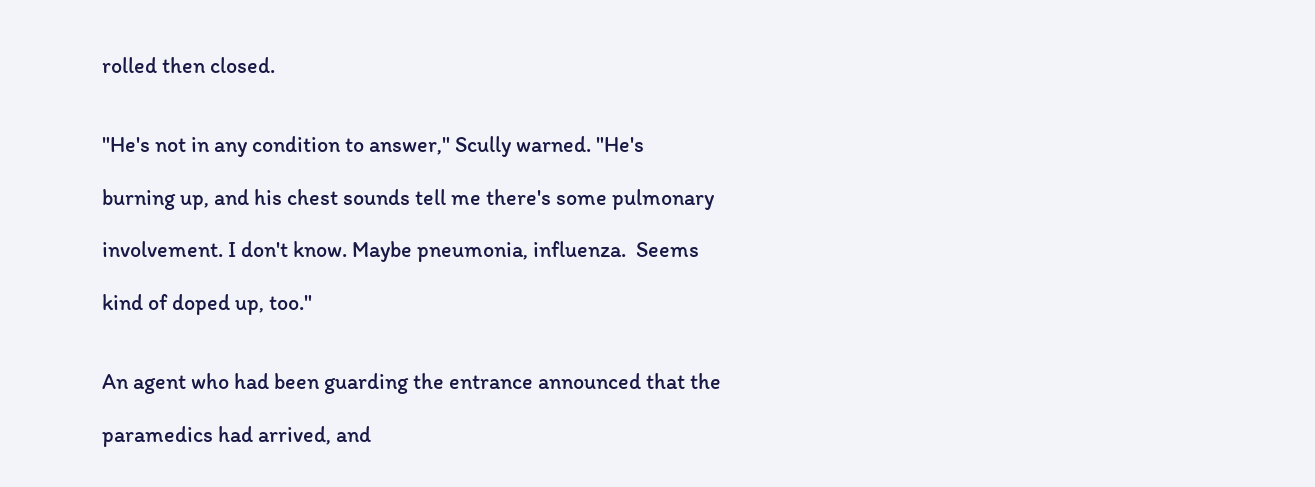rolled then closed.


"He's not in any condition to answer," Scully warned. "He's

burning up, and his chest sounds tell me there's some pulmonary

involvement. I don't know. Maybe pneumonia, influenza.  Seems

kind of doped up, too."


An agent who had been guarding the entrance announced that the

paramedics had arrived, and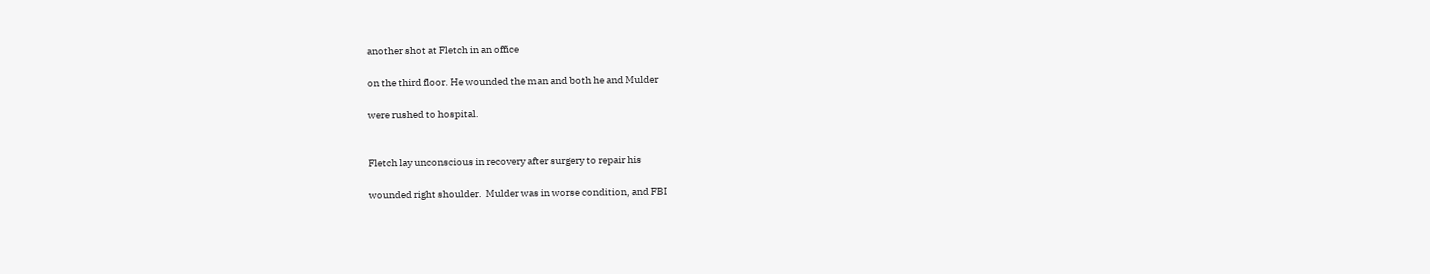another shot at Fletch in an office

on the third floor. He wounded the man and both he and Mulder

were rushed to hospital.


Fletch lay unconscious in recovery after surgery to repair his

wounded right shoulder.  Mulder was in worse condition, and FBI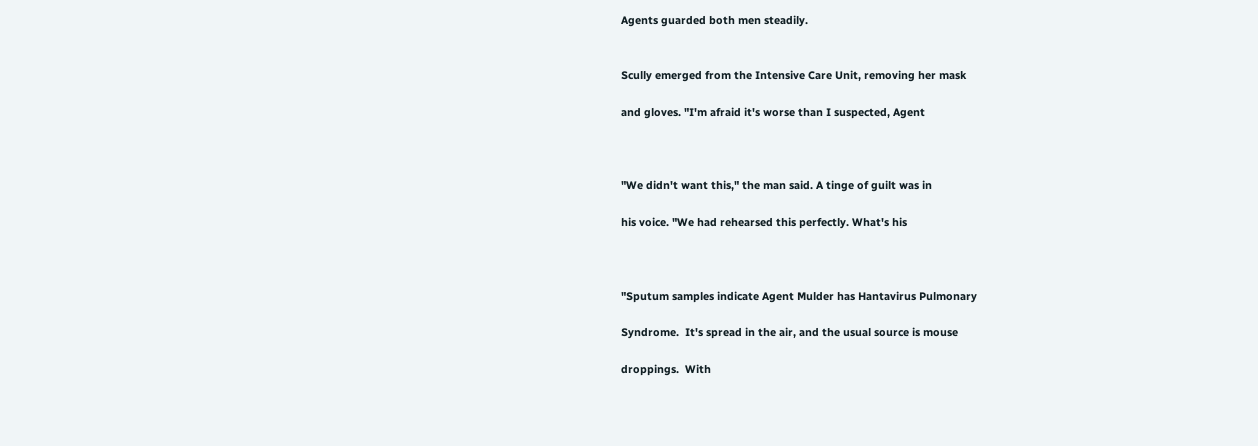Agents guarded both men steadily.


Scully emerged from the Intensive Care Unit, removing her mask

and gloves. "I'm afraid it's worse than I suspected, Agent



"We didn't want this," the man said. A tinge of guilt was in

his voice. "We had rehearsed this perfectly. What's his



"Sputum samples indicate Agent Mulder has Hantavirus Pulmonary

Syndrome.  It's spread in the air, and the usual source is mouse

droppings.  With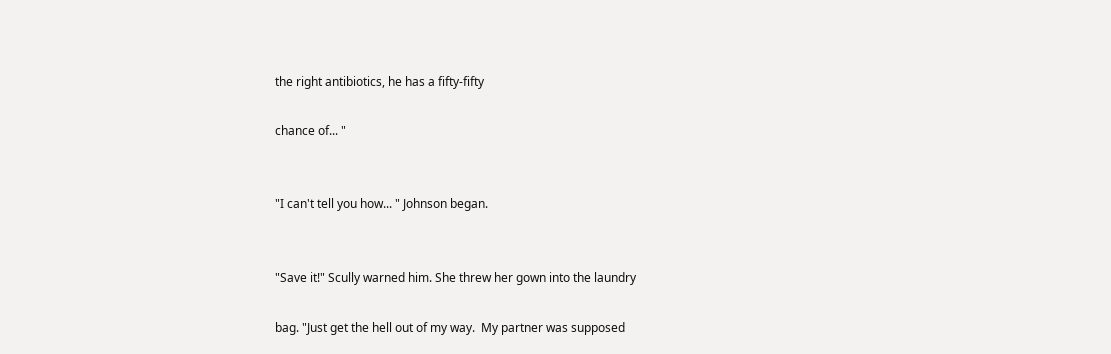the right antibiotics, he has a fifty-fifty

chance of... "


"I can't tell you how... " Johnson began.


"Save it!" Scully warned him. She threw her gown into the laundry

bag. "Just get the hell out of my way.  My partner was supposed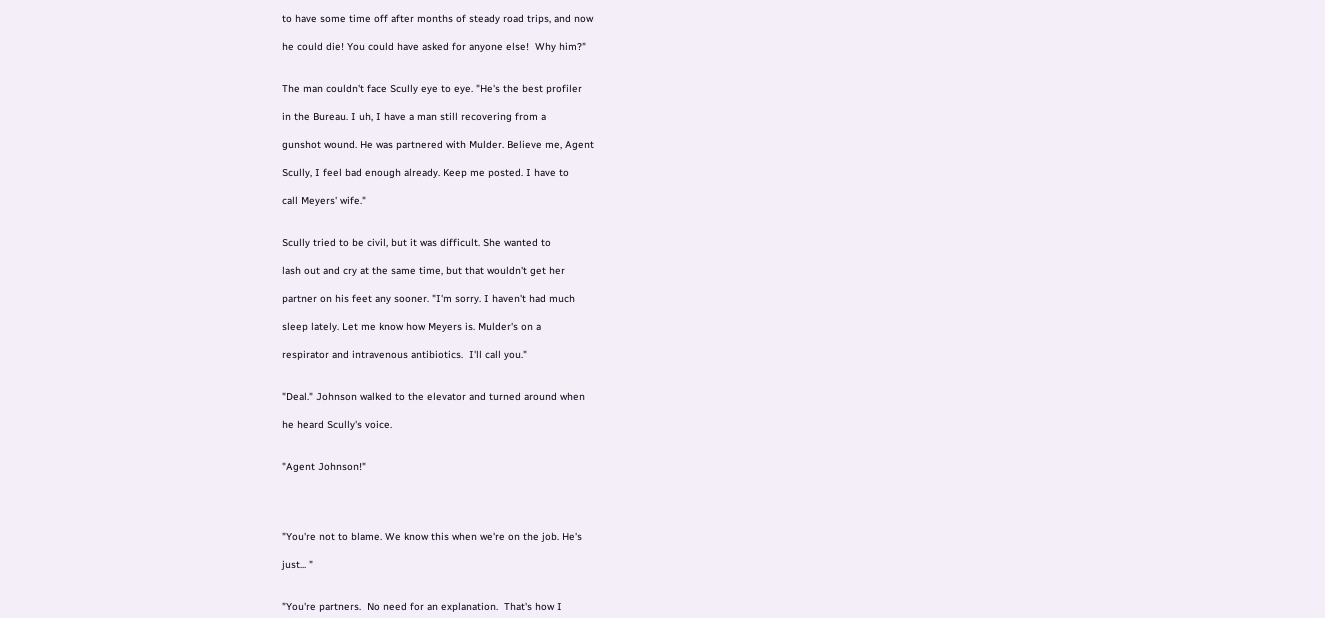to have some time off after months of steady road trips, and now

he could die! You could have asked for anyone else!  Why him?"


The man couldn't face Scully eye to eye. "He's the best profiler

in the Bureau. I uh, I have a man still recovering from a

gunshot wound. He was partnered with Mulder. Believe me, Agent

Scully, I feel bad enough already. Keep me posted. I have to

call Meyers' wife."


Scully tried to be civil, but it was difficult. She wanted to

lash out and cry at the same time, but that wouldn't get her

partner on his feet any sooner. "I'm sorry. I haven't had much

sleep lately. Let me know how Meyers is. Mulder's on a

respirator and intravenous antibiotics.  I'll call you."


"Deal." Johnson walked to the elevator and turned around when

he heard Scully's voice.


"Agent Johnson!"




"You're not to blame. We know this when we're on the job. He's

just... "


"You're partners.  No need for an explanation.  That's how I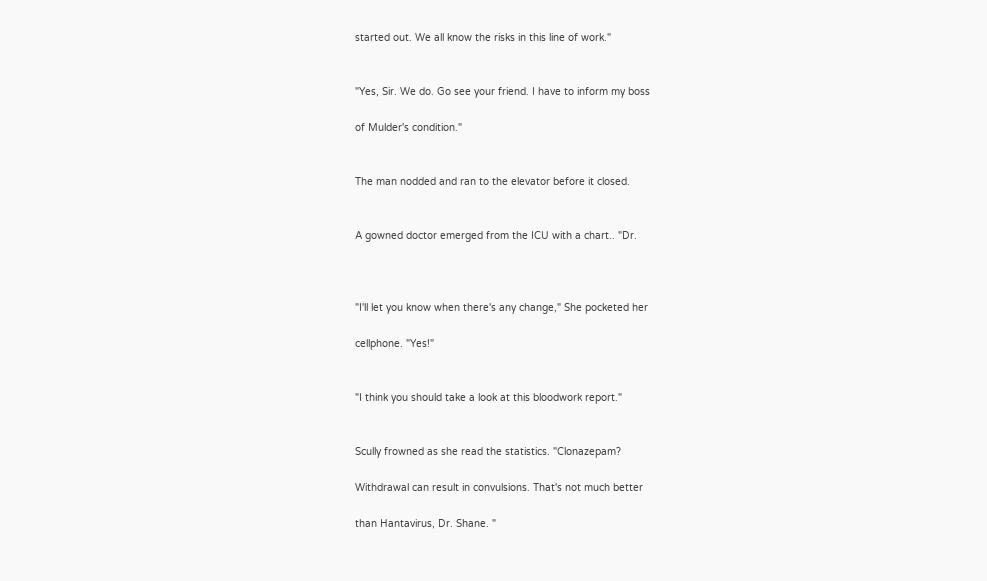started out. We all know the risks in this line of work."


"Yes, Sir. We do. Go see your friend. I have to inform my boss

of Mulder's condition."


The man nodded and ran to the elevator before it closed.


A gowned doctor emerged from the ICU with a chart.. "Dr.



"I'll let you know when there's any change," She pocketed her

cellphone. "Yes!"


"I think you should take a look at this bloodwork report."


Scully frowned as she read the statistics. "Clonazepam?

Withdrawal can result in convulsions. That's not much better

than Hantavirus, Dr. Shane. "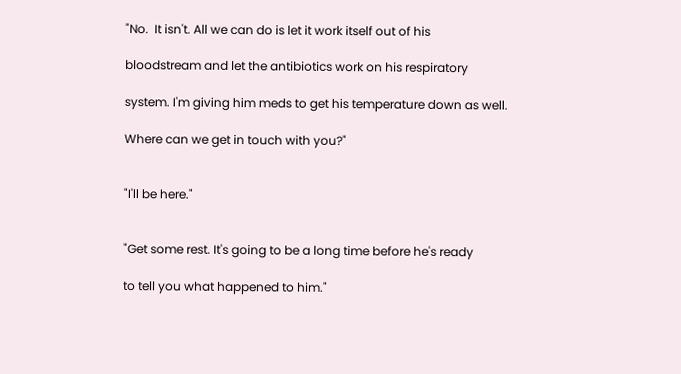"No.  It isn't. All we can do is let it work itself out of his

bloodstream and let the antibiotics work on his respiratory

system. I'm giving him meds to get his temperature down as well.

Where can we get in touch with you?"


"I'll be here."


"Get some rest. It's going to be a long time before he's ready

to tell you what happened to him."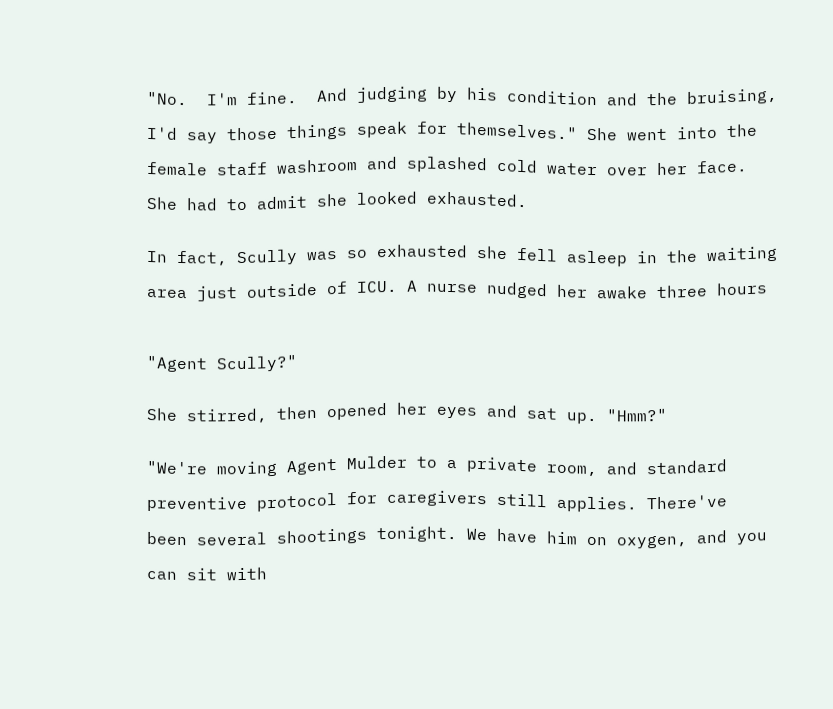"No.  I'm fine.  And judging by his condition and the bruising,

I'd say those things speak for themselves." She went into the

female staff washroom and splashed cold water over her face.

She had to admit she looked exhausted.


In fact, Scully was so exhausted she fell asleep in the waiting

area just outside of ICU. A nurse nudged her awake three hours



"Agent Scully?"


She stirred, then opened her eyes and sat up. "Hmm?"


"We're moving Agent Mulder to a private room, and standard

preventive protocol for caregivers still applies. There've

been several shootings tonight. We have him on oxygen, and you

can sit with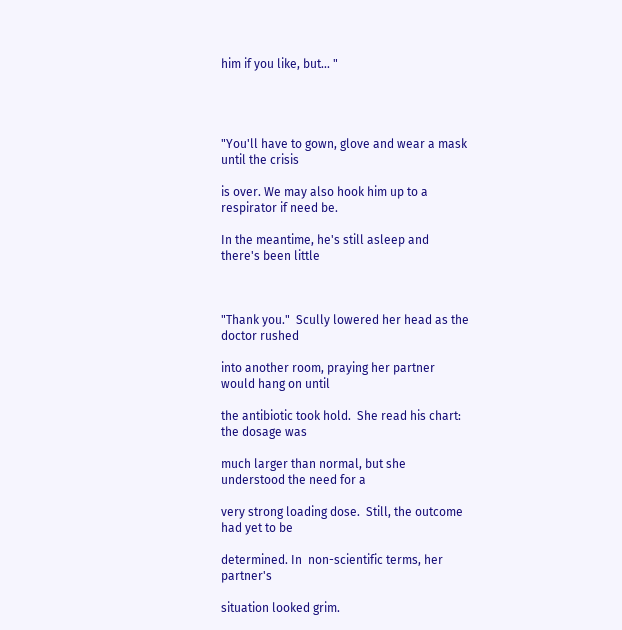him if you like, but... "




"You'll have to gown, glove and wear a mask until the crisis

is over. We may also hook him up to a respirator if need be.

In the meantime, he's still asleep and there's been little



"Thank you."  Scully lowered her head as the doctor rushed

into another room, praying her partner would hang on until

the antibiotic took hold.  She read his chart: the dosage was

much larger than normal, but she understood the need for a

very strong loading dose.  Still, the outcome had yet to be

determined. In  non-scientific terms, her partner's

situation looked grim.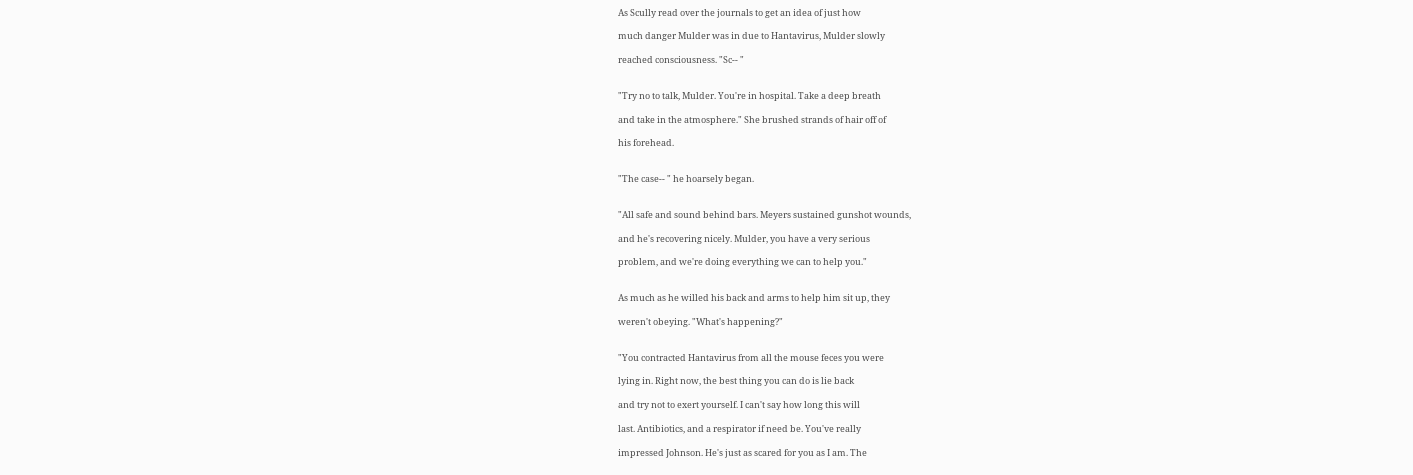As Scully read over the journals to get an idea of just how

much danger Mulder was in due to Hantavirus, Mulder slowly

reached consciousness. "Sc-- "


"Try no to talk, Mulder. You're in hospital. Take a deep breath

and take in the atmosphere." She brushed strands of hair off of

his forehead.


"The case-- " he hoarsely began.


"All safe and sound behind bars. Meyers sustained gunshot wounds,

and he's recovering nicely. Mulder, you have a very serious

problem, and we're doing everything we can to help you."


As much as he willed his back and arms to help him sit up, they

weren't obeying. "What's happening?"


"You contracted Hantavirus from all the mouse feces you were

lying in. Right now, the best thing you can do is lie back

and try not to exert yourself. I can't say how long this will

last. Antibiotics, and a respirator if need be. You've really

impressed Johnson. He's just as scared for you as I am. The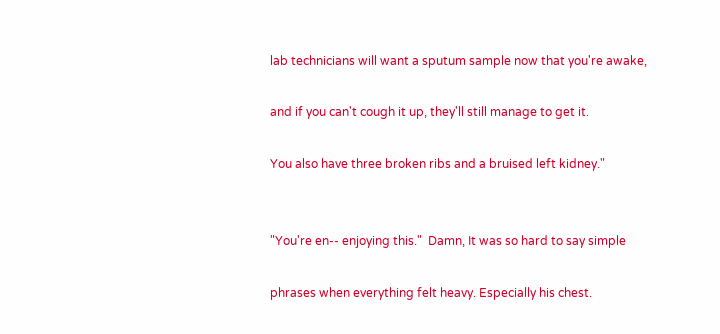lab technicians will want a sputum sample now that you're awake,

and if you can't cough it up, they'll still manage to get it.

You also have three broken ribs and a bruised left kidney."


"You're en-- enjoying this."  Damn, It was so hard to say simple

phrases when everything felt heavy. Especially his chest.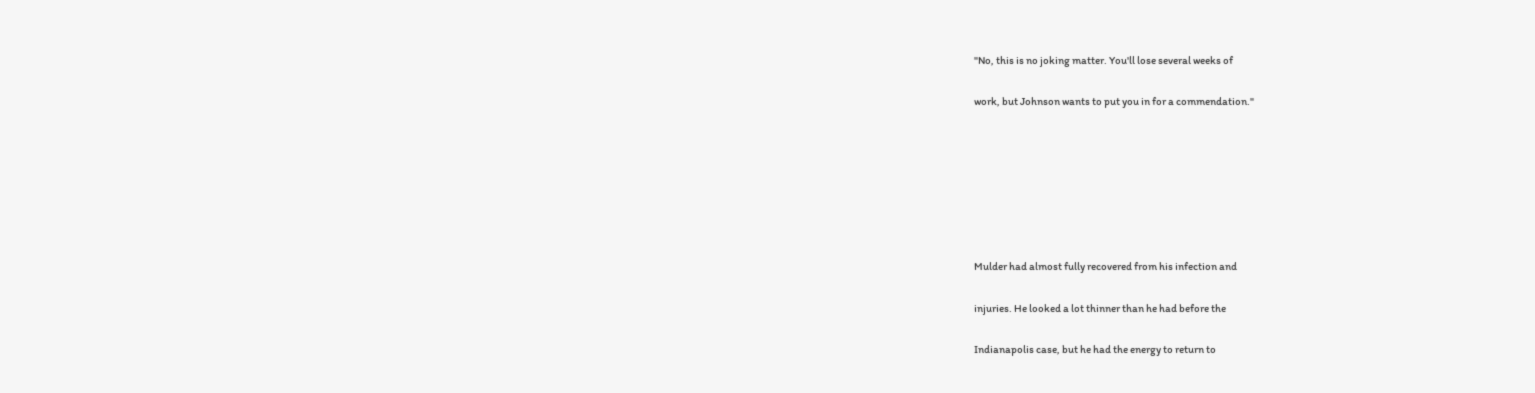"No, this is no joking matter. You'll lose several weeks of

work, but Johnson wants to put you in for a commendation."







Mulder had almost fully recovered from his infection and

injuries. He looked a lot thinner than he had before the

Indianapolis case, but he had the energy to return to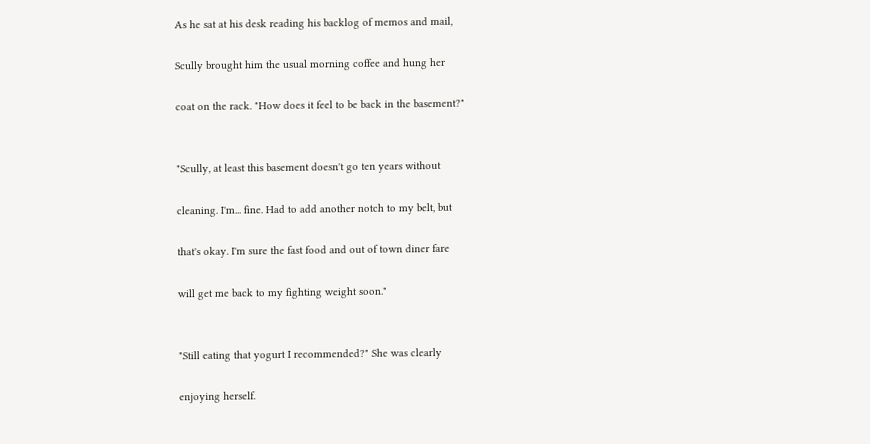As he sat at his desk reading his backlog of memos and mail,

Scully brought him the usual morning coffee and hung her

coat on the rack. "How does it feel to be back in the basement?"


"Scully, at least this basement doesn't go ten years without

cleaning. I'm... fine. Had to add another notch to my belt, but

that's okay. I'm sure the fast food and out of town diner fare

will get me back to my fighting weight soon."


"Still eating that yogurt I recommended?" She was clearly

enjoying herself.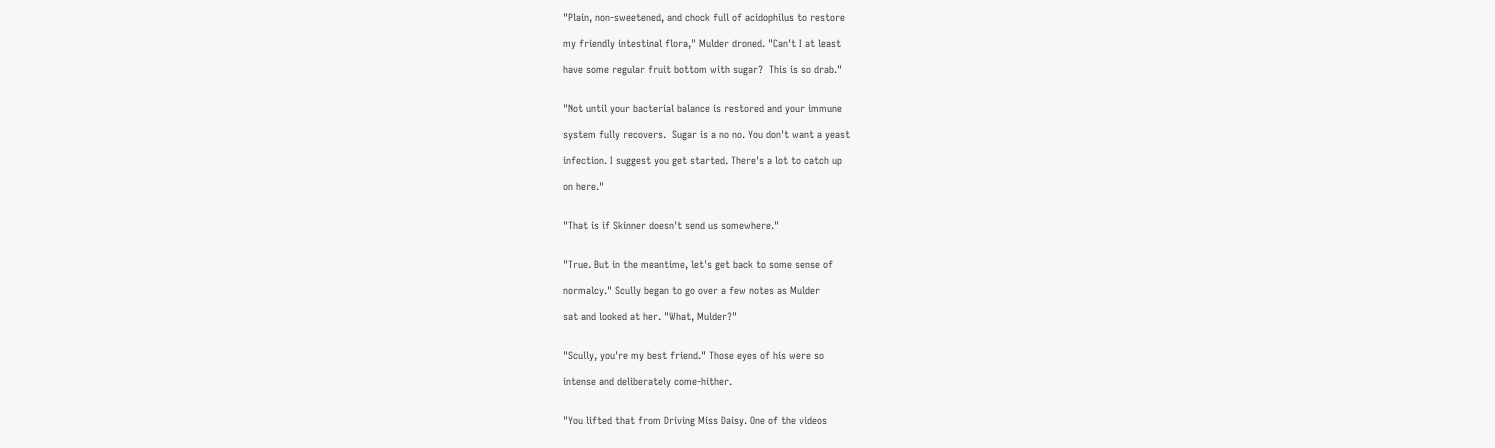"Plain, non-sweetened, and chock full of acidophilus to restore

my friendly intestinal flora," Mulder droned. "Can't I at least

have some regular fruit bottom with sugar?  This is so drab."


"Not until your bacterial balance is restored and your immune

system fully recovers.  Sugar is a no no. You don't want a yeast

infection. I suggest you get started. There's a lot to catch up

on here."


"That is if Skinner doesn't send us somewhere."


"True. But in the meantime, let's get back to some sense of

normalcy." Scully began to go over a few notes as Mulder

sat and looked at her. "What, Mulder?"


"Scully, you're my best friend." Those eyes of his were so

intense and deliberately come-hither.


"You lifted that from Driving Miss Daisy. One of the videos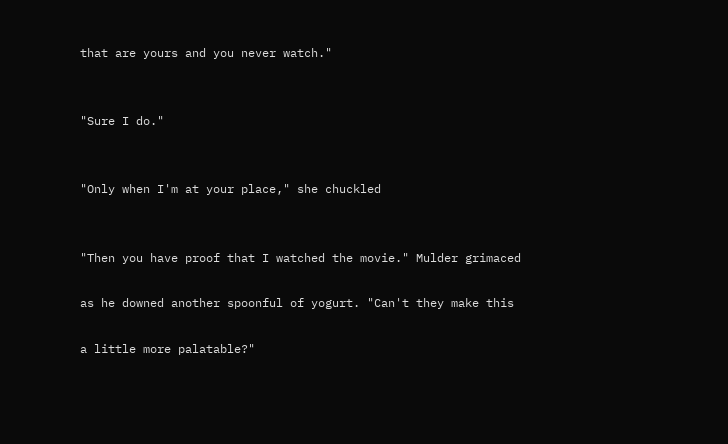that are yours and you never watch."


"Sure I do."


"Only when I'm at your place," she chuckled


"Then you have proof that I watched the movie." Mulder grimaced

as he downed another spoonful of yogurt. "Can't they make this

a little more palatable?"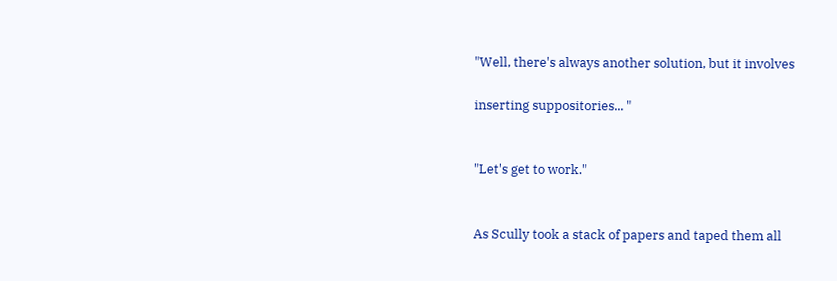"Well, there's always another solution, but it involves

inserting suppositories... "


"Let's get to work."


As Scully took a stack of papers and taped them all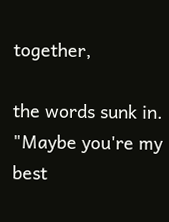together,

the words sunk in. "Maybe you're my best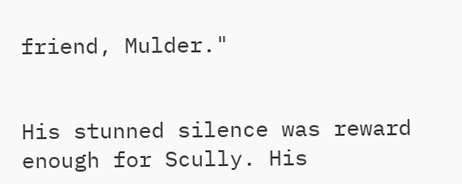friend, Mulder."


His stunned silence was reward enough for Scully. His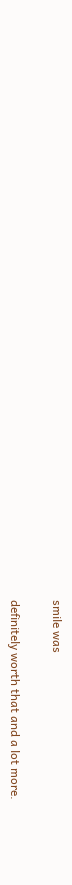smile was

definitely worth that and a lot more.